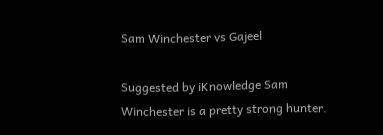Sam Winchester vs Gajeel

Suggested by iKnowledge Sam Winchester is a pretty strong hunter.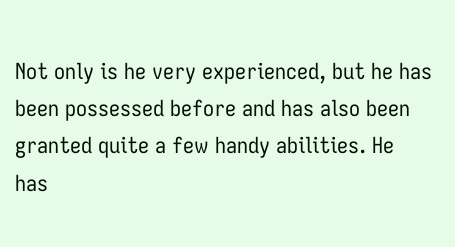Not only is he very experienced, but he has been possessed before and has also been granted quite a few handy abilities. He has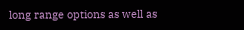long range options as well as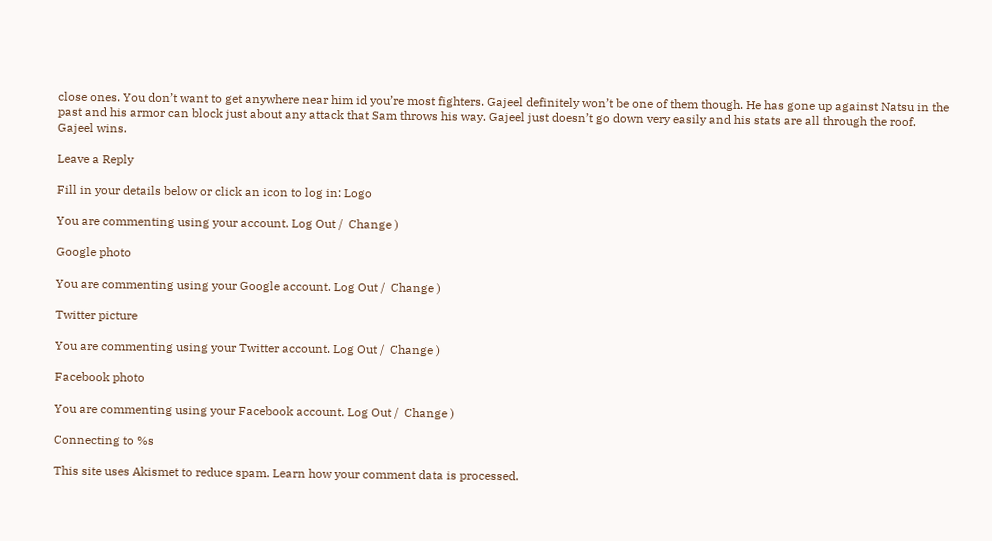close ones. You don’t want to get anywhere near him id you’re most fighters. Gajeel definitely won’t be one of them though. He has gone up against Natsu in the past and his armor can block just about any attack that Sam throws his way. Gajeel just doesn’t go down very easily and his stats are all through the roof. Gajeel wins.

Leave a Reply

Fill in your details below or click an icon to log in: Logo

You are commenting using your account. Log Out /  Change )

Google photo

You are commenting using your Google account. Log Out /  Change )

Twitter picture

You are commenting using your Twitter account. Log Out /  Change )

Facebook photo

You are commenting using your Facebook account. Log Out /  Change )

Connecting to %s

This site uses Akismet to reduce spam. Learn how your comment data is processed.